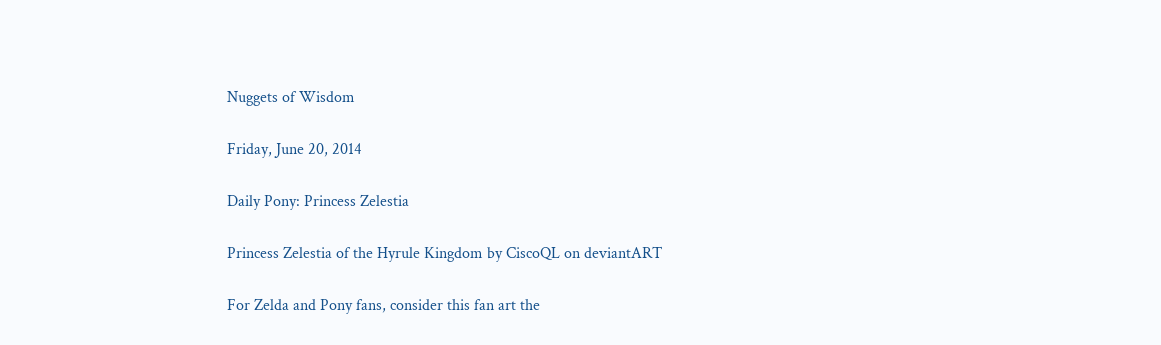Nuggets of Wisdom

Friday, June 20, 2014

Daily Pony: Princess Zelestia

Princess Zelestia of the Hyrule Kingdom by CiscoQL on deviantART

For Zelda and Pony fans, consider this fan art the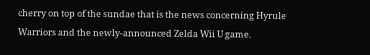cherry on top of the sundae that is the news concerning Hyrule Warriors and the newly-announced Zelda Wii U game.